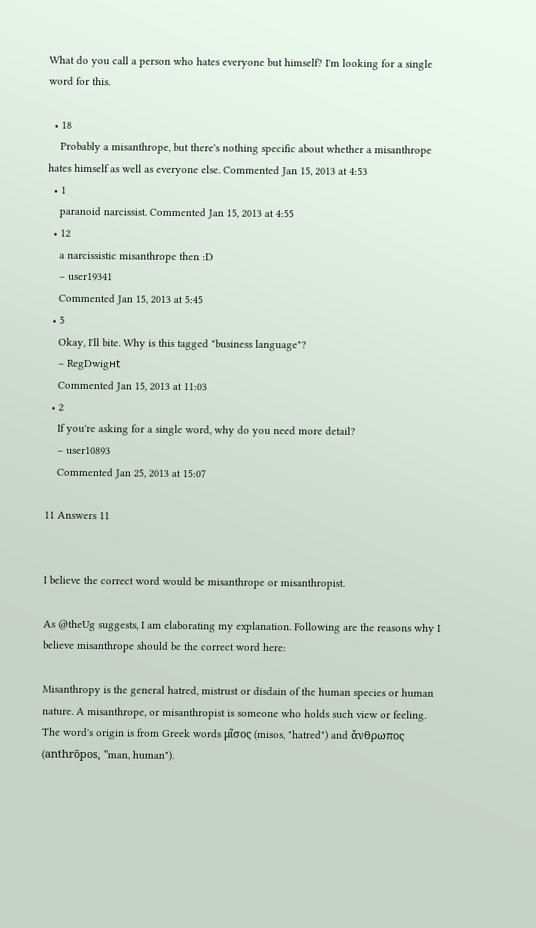What do you call a person who hates everyone but himself? I'm looking for a single word for this.

  • 18
    Probably a misanthrope, but there's nothing specific about whether a misanthrope hates himself as well as everyone else. Commented Jan 15, 2013 at 4:53
  • 1
    paranoid narcissist. Commented Jan 15, 2013 at 4:55
  • 12
    a narcissistic misanthrope then :D
    – user19341
    Commented Jan 15, 2013 at 5:45
  • 5
    Okay, I'll bite. Why is this tagged "business language"?
    – RegDwigнt
    Commented Jan 15, 2013 at 11:03
  • 2
    If you're asking for a single word, why do you need more detail?
    – user10893
    Commented Jan 25, 2013 at 15:07

11 Answers 11


I believe the correct word would be misanthrope or misanthropist.

As @theUg suggests, I am elaborating my explanation. Following are the reasons why I believe misanthrope should be the correct word here:

Misanthropy is the general hatred, mistrust or disdain of the human species or human nature. A misanthrope, or misanthropist is someone who holds such view or feeling. The word's origin is from Greek words μῖσος (misos, "hatred") and ἄνθρωπος (anthrōpos, "man, human").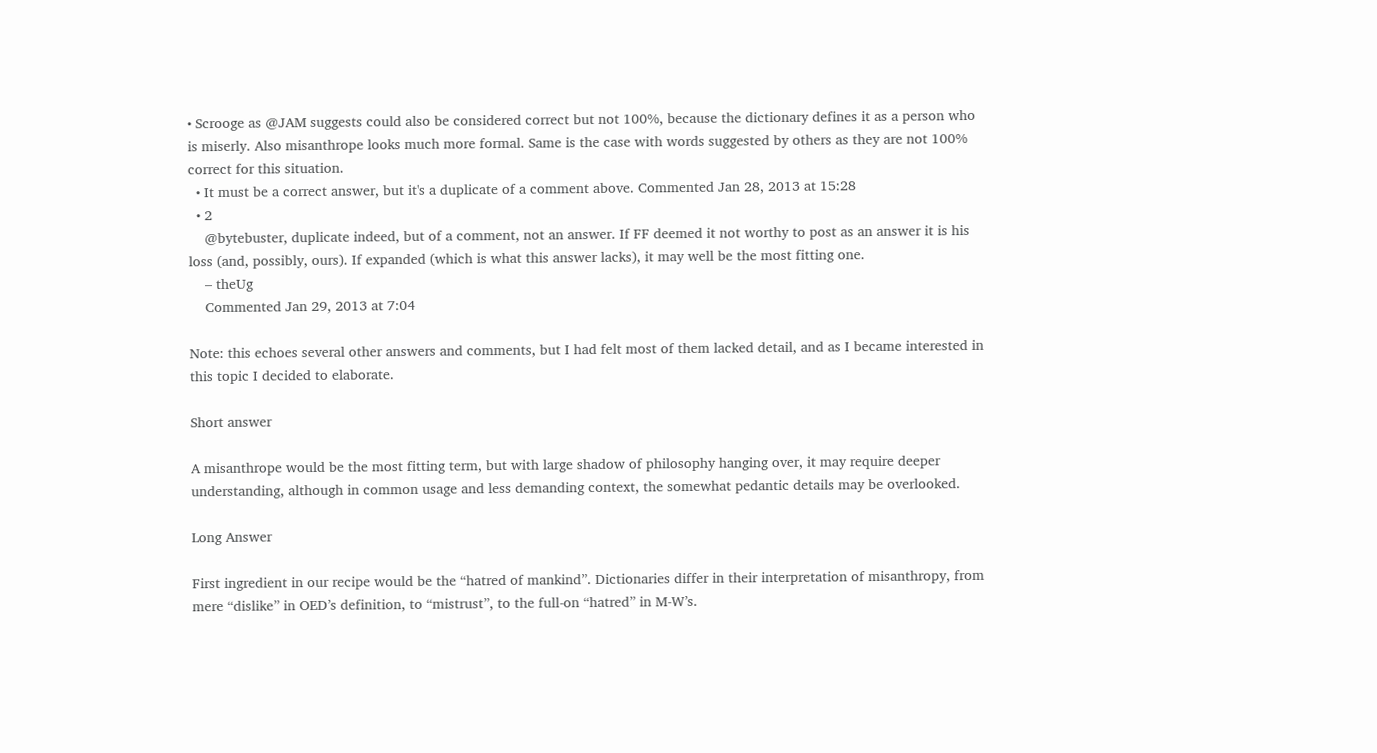• Scrooge as @JAM suggests could also be considered correct but not 100%, because the dictionary defines it as a person who is miserly. Also misanthrope looks much more formal. Same is the case with words suggested by others as they are not 100% correct for this situation.
  • It must be a correct answer, but it's a duplicate of a comment above. Commented Jan 28, 2013 at 15:28
  • 2
    @bytebuster, duplicate indeed, but of a comment, not an answer. If FF deemed it not worthy to post as an answer it is his loss (and, possibly, ours). If expanded (which is what this answer lacks), it may well be the most fitting one.
    – theUg
    Commented Jan 29, 2013 at 7:04

Note: this echoes several other answers and comments, but I had felt most of them lacked detail, and as I became interested in this topic I decided to elaborate.

Short answer

A misanthrope would be the most fitting term, but with large shadow of philosophy hanging over, it may require deeper understanding, although in common usage and less demanding context, the somewhat pedantic details may be overlooked.

Long Answer

First ingredient in our recipe would be the “hatred of mankind”. Dictionaries differ in their interpretation of misanthropy, from mere “dislike” in OED’s definition, to “mistrust”, to the full-on “hatred” in M-W’s.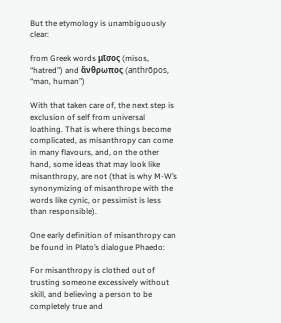But the etymology is unambiguously clear:

from Greek words μῖσος (misos, “hatred”) and ἄνθρωπος (anthrōpos, “man, human”)

With that taken care of, the next step is exclusion of self from universal loathing. That is where things become complicated, as misanthropy can come in many flavours, and, on the other hand, some ideas that may look like misanthropy, are not (that is why M-W’s synonymizing of misanthrope with the words like cynic, or pessimist is less than responsible).

One early definition of misanthropy can be found in Plato’s dialogue Phaedo:

For misanthropy is clothed out of trusting someone excessively without skill, and believing a person to be completely true and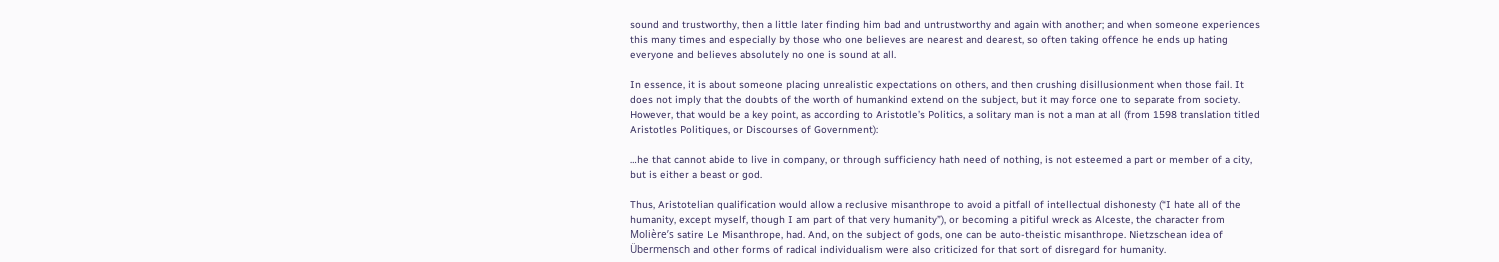sound and trustworthy, then a little later finding him bad and untrustworthy and again with another; and when someone experiences this many times and especially by those who one believes are nearest and dearest, so often taking offence he ends up hating everyone and believes absolutely no one is sound at all.

In essence, it is about someone placing unrealistic expectations on others, and then crushing disillusionment when those fail. It does not imply that the doubts of the worth of humankind extend on the subject, but it may force one to separate from society. However, that would be a key point, as according to Aristotle’s Politics, a solitary man is not a man at all (from 1598 translation titled Aristotles Politiques, or Discourses of Government):

…he that cannot abide to live in company, or through sufficiency hath need of nothing, is not esteemed a part or member of a city, but is either a beast or god.

Thus, Aristotelian qualification would allow a reclusive misanthrope to avoid a pitfall of intellectual dishonesty (“I hate all of the humanity, except myself, though I am part of that very humanity”), or becoming a pitiful wreck as Alceste, the character from Molière’s satire Le Misanthrope, had. And, on the subject of gods, one can be auto-theistic misanthrope. Nietzschean idea of Übermensch and other forms of radical individualism were also criticized for that sort of disregard for humanity.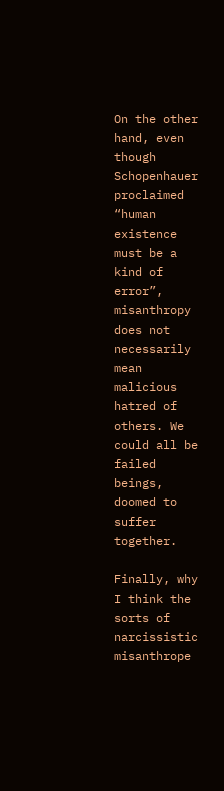On the other hand, even though Schopenhauer proclaimed “human existence must be a kind of error”, misanthropy does not necessarily mean malicious hatred of others. We could all be failed beings, doomed to suffer together.

Finally, why I think the sorts of narcissistic misanthrope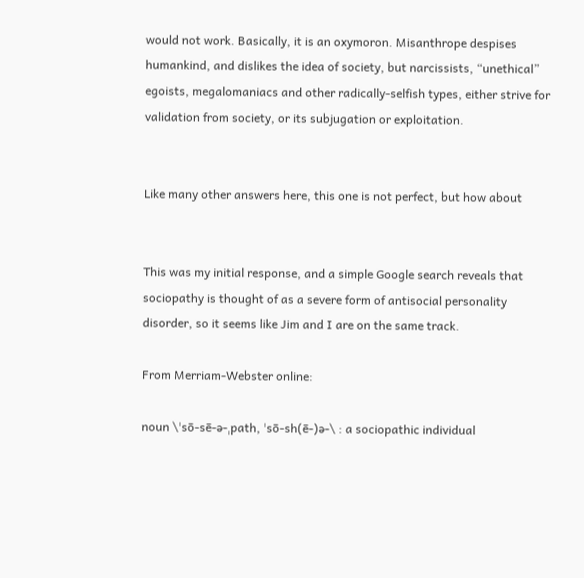would not work. Basically, it is an oxymoron. Misanthrope despises humankind, and dislikes the idea of society, but narcissists, “unethical” egoists, megalomaniacs and other radically-selfish types, either strive for validation from society, or its subjugation or exploitation.


Like many other answers here, this one is not perfect, but how about


This was my initial response, and a simple Google search reveals that sociopathy is thought of as a severe form of antisocial personality disorder, so it seems like Jim and I are on the same track.

From Merriam-Webster online:

noun \ˈsō-sē-ə-ˌpath, ˈsō-sh(ē-)ə-\ : a sociopathic individual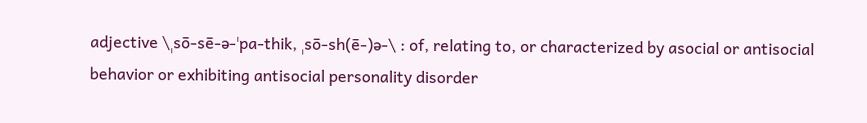adjective \ˌsō-sē-ə-ˈpa-thik, ˌsō-sh(ē-)ə-\ : of, relating to, or characterized by asocial or antisocial behavior or exhibiting antisocial personality disorder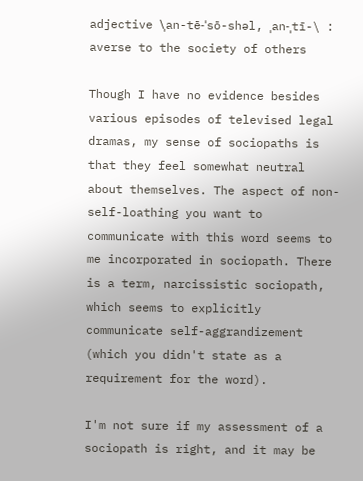adjective \ˌan-tē-ˈsō-shəl, ˌan-ˌtī-\ : averse to the society of others

Though I have no evidence besides various episodes of televised legal dramas, my sense of sociopaths is that they feel somewhat neutral about themselves. The aspect of non-self-loathing you want to communicate with this word seems to me incorporated in sociopath. There is a term, narcissistic sociopath, which seems to explicitly communicate self-aggrandizement (which you didn't state as a requirement for the word).

I'm not sure if my assessment of a sociopath is right, and it may be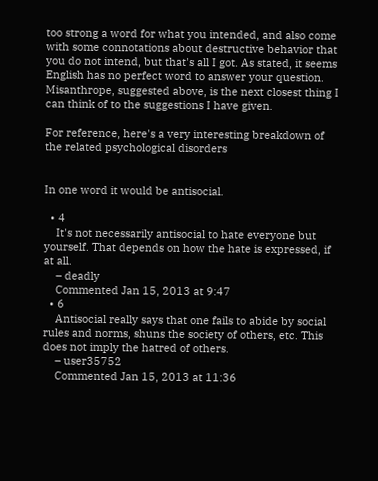too strong a word for what you intended, and also come with some connotations about destructive behavior that you do not intend, but that's all I got. As stated, it seems English has no perfect word to answer your question. Misanthrope, suggested above, is the next closest thing I can think of to the suggestions I have given.

For reference, here's a very interesting breakdown of the related psychological disorders


In one word it would be antisocial.

  • 4
    It's not necessarily antisocial to hate everyone but yourself. That depends on how the hate is expressed, if at all.
    – deadly
    Commented Jan 15, 2013 at 9:47
  • 6
    Antisocial really says that one fails to abide by social rules and norms, shuns the society of others, etc. This does not imply the hatred of others.
    – user35752
    Commented Jan 15, 2013 at 11:36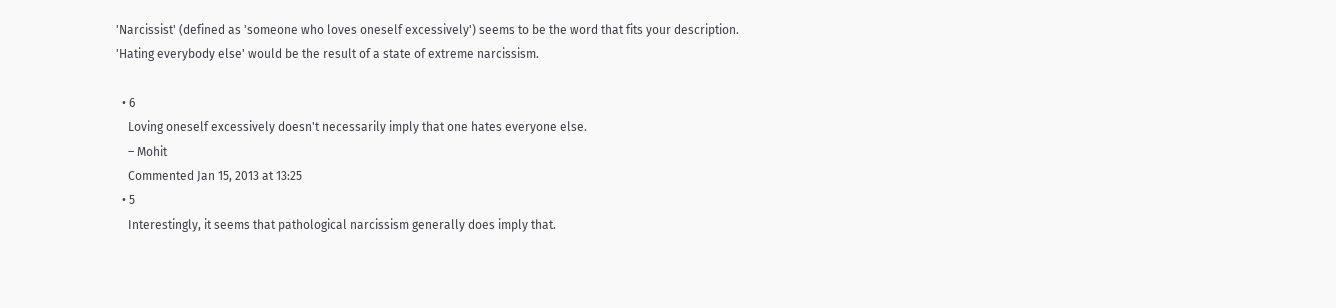'Narcissist' (defined as 'someone who loves oneself excessively') seems to be the word that fits your description.
'Hating everybody else' would be the result of a state of extreme narcissism.

  • 6
    Loving oneself excessively doesn't necessarily imply that one hates everyone else.
    – Mohit
    Commented Jan 15, 2013 at 13:25
  • 5
    Interestingly, it seems that pathological narcissism generally does imply that.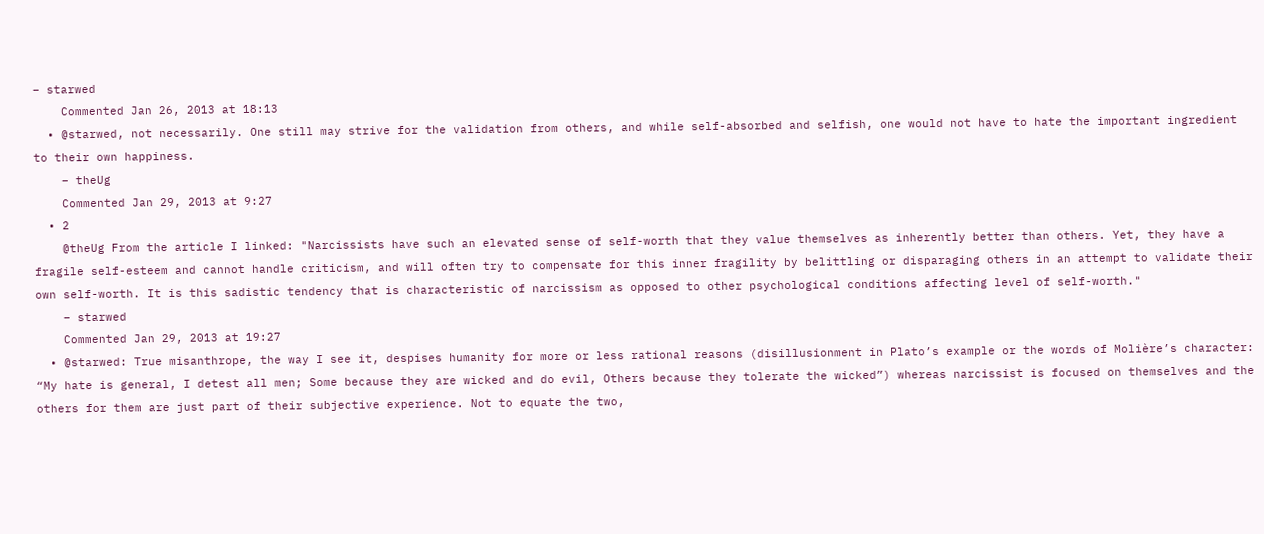– starwed
    Commented Jan 26, 2013 at 18:13
  • @starwed, not necessarily. One still may strive for the validation from others, and while self-absorbed and selfish, one would not have to hate the important ingredient to their own happiness.
    – theUg
    Commented Jan 29, 2013 at 9:27
  • 2
    @theUg From the article I linked: "Narcissists have such an elevated sense of self-worth that they value themselves as inherently better than others. Yet, they have a fragile self-esteem and cannot handle criticism, and will often try to compensate for this inner fragility by belittling or disparaging others in an attempt to validate their own self-worth. It is this sadistic tendency that is characteristic of narcissism as opposed to other psychological conditions affecting level of self-worth."
    – starwed
    Commented Jan 29, 2013 at 19:27
  • @starwed: True misanthrope, the way I see it, despises humanity for more or less rational reasons (disillusionment in Plato’s example or the words of Molière’s character: “My hate is general, I detest all men; Some because they are wicked and do evil, Others because they tolerate the wicked”) whereas narcissist is focused on themselves and the others for them are just part of their subjective experience. Not to equate the two,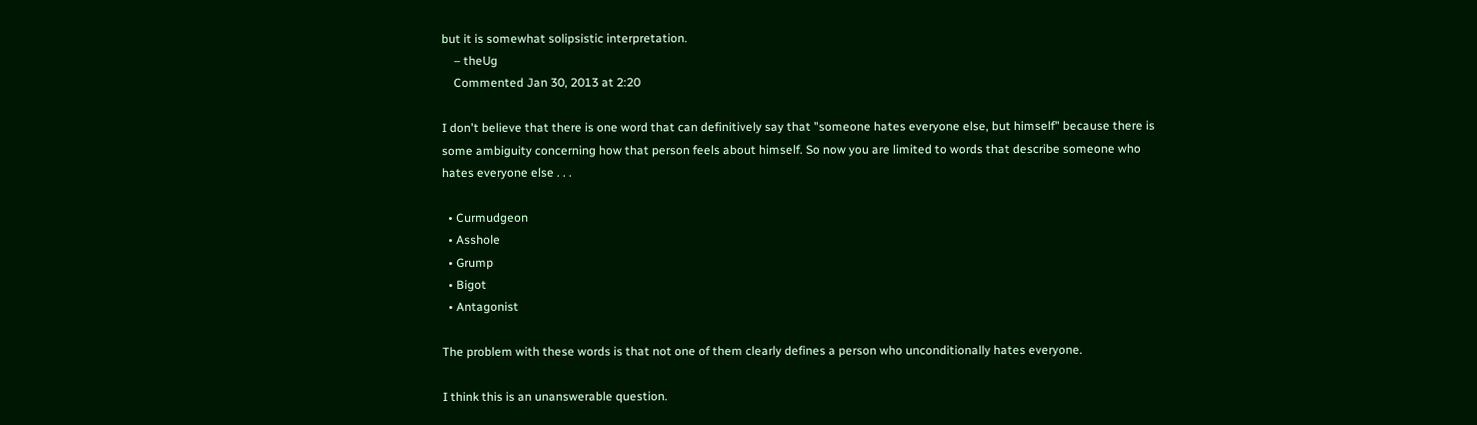but it is somewhat solipsistic interpretation.
    – theUg
    Commented Jan 30, 2013 at 2:20

I don't believe that there is one word that can definitively say that "someone hates everyone else, but himself" because there is some ambiguity concerning how that person feels about himself. So now you are limited to words that describe someone who hates everyone else . . .

  • Curmudgeon
  • Asshole
  • Grump
  • Bigot
  • Antagonist

The problem with these words is that not one of them clearly defines a person who unconditionally hates everyone.

I think this is an unanswerable question.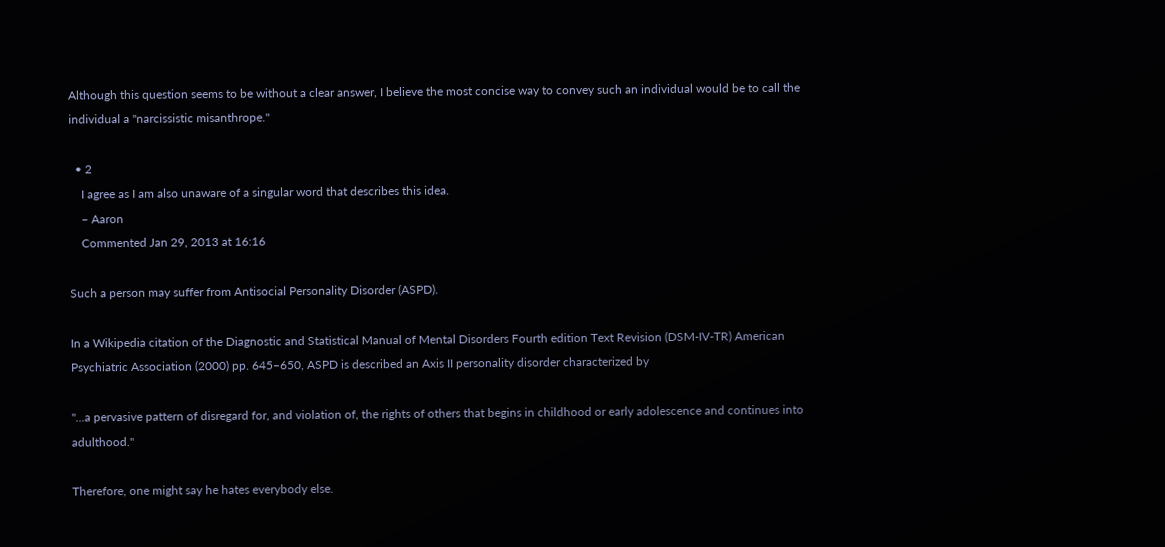Although this question seems to be without a clear answer, I believe the most concise way to convey such an individual would be to call the individual a "narcissistic misanthrope."

  • 2
    I agree as I am also unaware of a singular word that describes this idea.
    – Aaron
    Commented Jan 29, 2013 at 16:16

Such a person may suffer from Antisocial Personality Disorder (ASPD).

In a Wikipedia citation of the Diagnostic and Statistical Manual of Mental Disorders Fourth edition Text Revision (DSM-IV-TR) American Psychiatric Association (2000) pp. 645–650, ASPD is described an Axis II personality disorder characterized by

"...a pervasive pattern of disregard for, and violation of, the rights of others that begins in childhood or early adolescence and continues into adulthood."

Therefore, one might say he hates everybody else.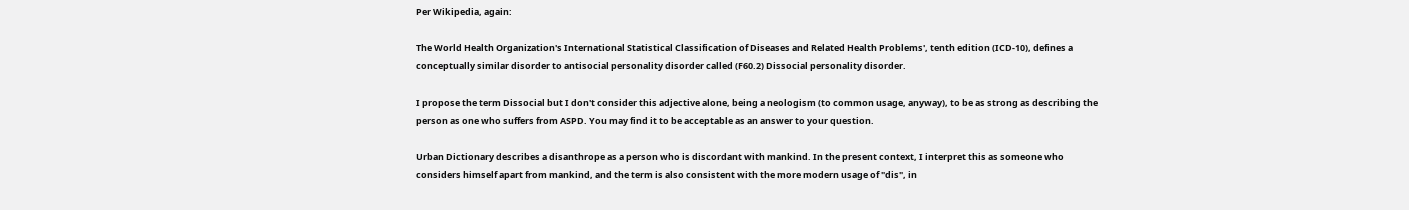Per Wikipedia, again:

The World Health Organization's International Statistical Classification of Diseases and Related Health Problems', tenth edition (ICD-10), defines a conceptually similar disorder to antisocial personality disorder called (F60.2) Dissocial personality disorder.

I propose the term Dissocial but I don't consider this adjective alone, being a neologism (to common usage, anyway), to be as strong as describing the person as one who suffers from ASPD. You may find it to be acceptable as an answer to your question.

Urban Dictionary describes a disanthrope as a person who is discordant with mankind. In the present context, I interpret this as someone who considers himself apart from mankind, and the term is also consistent with the more modern usage of "dis", in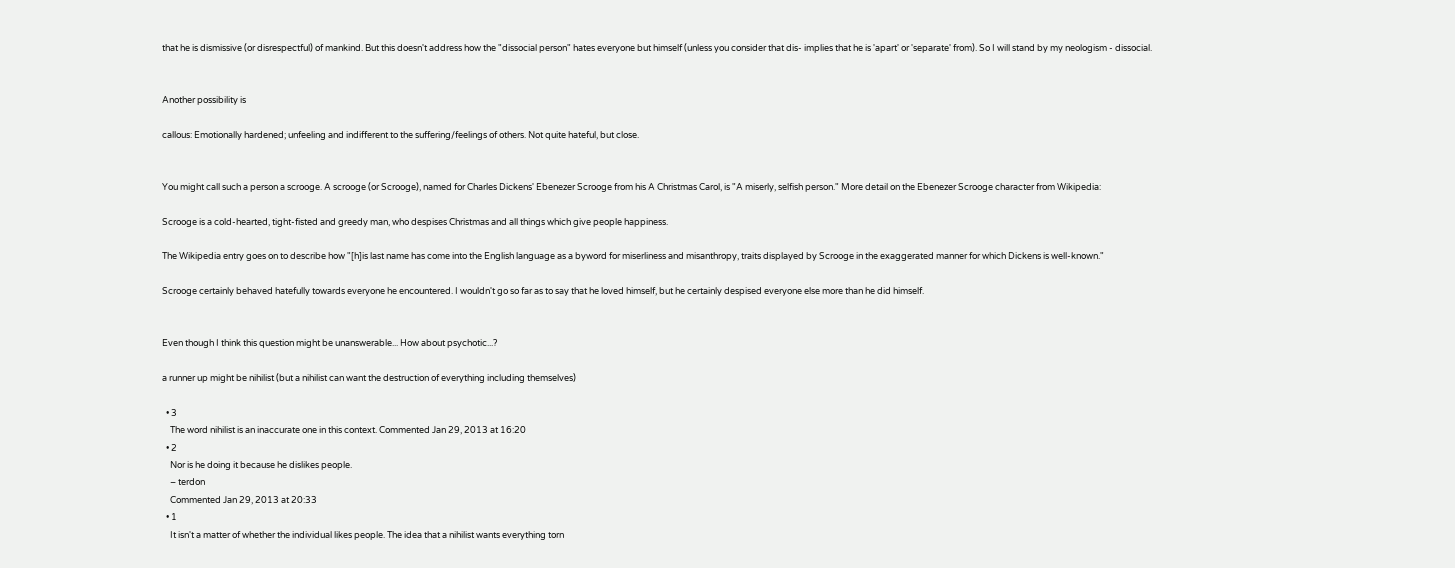that he is dismissive (or disrespectful) of mankind. But this doesn't address how the "dissocial person" hates everyone but himself (unless you consider that dis- implies that he is 'apart' or 'separate' from). So I will stand by my neologism - dissocial.


Another possibility is

callous: Emotionally hardened; unfeeling and indifferent to the suffering/feelings of others. Not quite hateful, but close.


You might call such a person a scrooge. A scrooge (or Scrooge), named for Charles Dickens' Ebenezer Scrooge from his A Christmas Carol, is "A miserly, selfish person." More detail on the Ebenezer Scrooge character from Wikipedia:

Scrooge is a cold-hearted, tight-fisted and greedy man, who despises Christmas and all things which give people happiness.

The Wikipedia entry goes on to describe how "[h]is last name has come into the English language as a byword for miserliness and misanthropy, traits displayed by Scrooge in the exaggerated manner for which Dickens is well-known."

Scrooge certainly behaved hatefully towards everyone he encountered. I wouldn't go so far as to say that he loved himself, but he certainly despised everyone else more than he did himself.


Even though I think this question might be unanswerable... How about psychotic...?

a runner up might be nihilist (but a nihilist can want the destruction of everything including themselves)

  • 3
    The word nihilist is an inaccurate one in this context. Commented Jan 29, 2013 at 16:20
  • 2
    Nor is he doing it because he dislikes people.
    – terdon
    Commented Jan 29, 2013 at 20:33
  • 1
    It isn't a matter of whether the individual likes people. The idea that a nihilist wants everything torn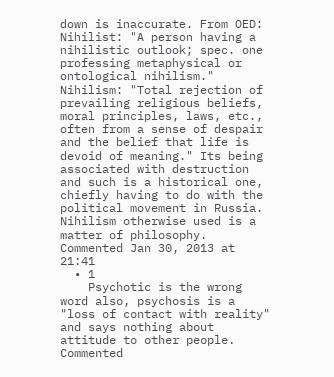down is inaccurate. From OED: Nihilist: "A person having a nihilistic outlook; spec. one professing metaphysical or ontological nihilism." Nihilism: "Total rejection of prevailing religious beliefs, moral principles, laws, etc., often from a sense of despair and the belief that life is devoid of meaning." Its being associated with destruction and such is a historical one, chiefly having to do with the political movement in Russia. Nihilism otherwise used is a matter of philosophy. Commented Jan 30, 2013 at 21:41
  • 1
    Psychotic is the wrong word also, psychosis is a "loss of contact with reality" and says nothing about attitude to other people. Commented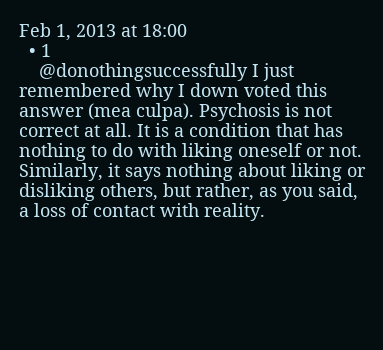Feb 1, 2013 at 18:00
  • 1
    @donothingsuccessfully I just remembered why I down voted this answer (mea culpa). Psychosis is not correct at all. It is a condition that has nothing to do with liking oneself or not. Similarly, it says nothing about liking or disliking others, but rather, as you said, a loss of contact with reality.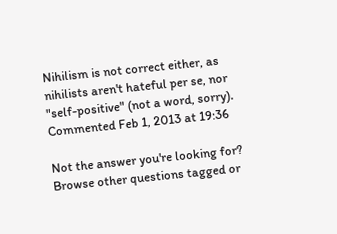Nihilism is not correct either, as nihilists aren't hateful per se, nor "self-positive" (not a word, sorry). Commented Feb 1, 2013 at 19:36

Not the answer you're looking for? Browse other questions tagged or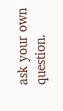ask your own question.